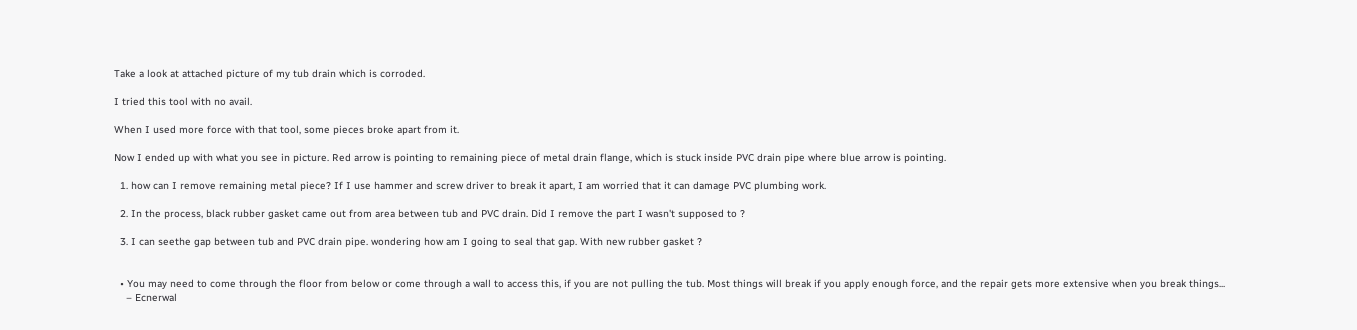Take a look at attached picture of my tub drain which is corroded.

I tried this tool with no avail.

When I used more force with that tool, some pieces broke apart from it.

Now I ended up with what you see in picture. Red arrow is pointing to remaining piece of metal drain flange, which is stuck inside PVC drain pipe where blue arrow is pointing.

  1. how can I remove remaining metal piece? If I use hammer and screw driver to break it apart, I am worried that it can damage PVC plumbing work.

  2. In the process, black rubber gasket came out from area between tub and PVC drain. Did I remove the part I wasn't supposed to ?

  3. I can seethe gap between tub and PVC drain pipe. wondering how am I going to seal that gap. With new rubber gasket ?


  • You may need to come through the floor from below or come through a wall to access this, if you are not pulling the tub. Most things will break if you apply enough force, and the repair gets more extensive when you break things...
    – Ecnerwal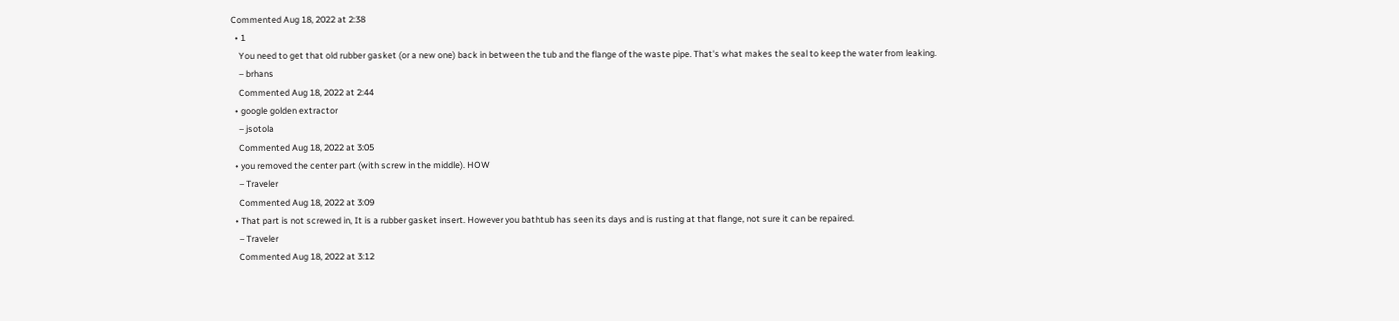Commented Aug 18, 2022 at 2:38
  • 1
    You need to get that old rubber gasket (or a new one) back in between the tub and the flange of the waste pipe. That's what makes the seal to keep the water from leaking.
    – brhans
    Commented Aug 18, 2022 at 2:44
  • google golden extractor
    – jsotola
    Commented Aug 18, 2022 at 3:05
  • you removed the center part (with screw in the middle). HOW
    – Traveler
    Commented Aug 18, 2022 at 3:09
  • That part is not screwed in, It is a rubber gasket insert. However you bathtub has seen its days and is rusting at that flange, not sure it can be repaired.
    – Traveler
    Commented Aug 18, 2022 at 3:12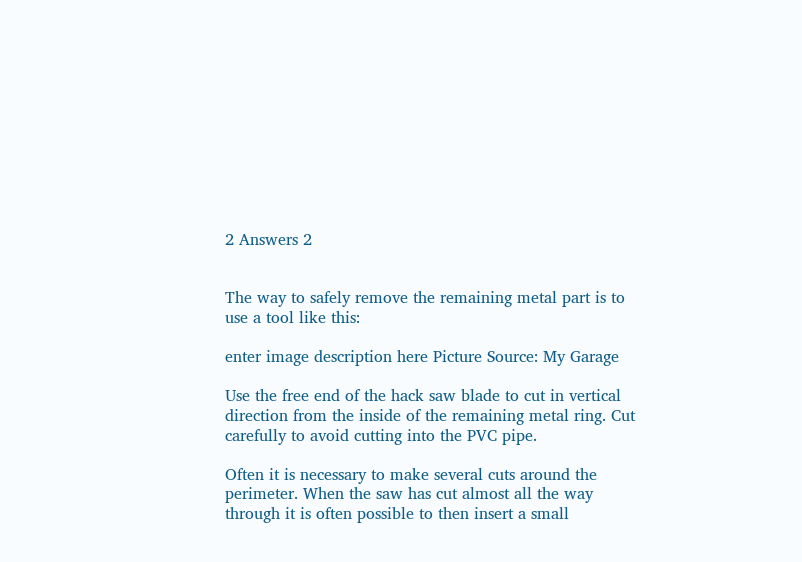2 Answers 2


The way to safely remove the remaining metal part is to use a tool like this:

enter image description here Picture Source: My Garage

Use the free end of the hack saw blade to cut in vertical direction from the inside of the remaining metal ring. Cut carefully to avoid cutting into the PVC pipe.

Often it is necessary to make several cuts around the perimeter. When the saw has cut almost all the way through it is often possible to then insert a small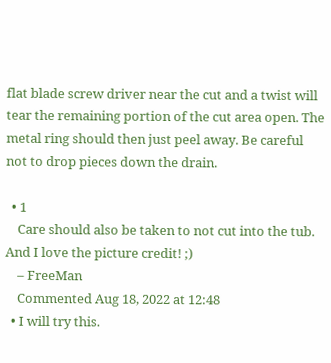flat blade screw driver near the cut and a twist will tear the remaining portion of the cut area open. The metal ring should then just peel away. Be careful not to drop pieces down the drain.

  • 1
    Care should also be taken to not cut into the tub. And I love the picture credit! ;)
    – FreeMan
    Commented Aug 18, 2022 at 12:48
  • I will try this.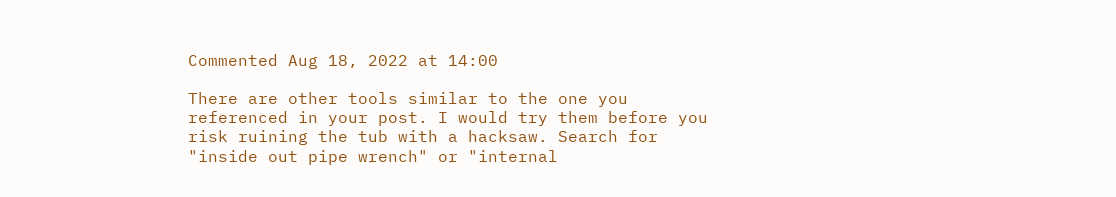Commented Aug 18, 2022 at 14:00

There are other tools similar to the one you referenced in your post. I would try them before you risk ruining the tub with a hacksaw. Search for "inside out pipe wrench" or "internal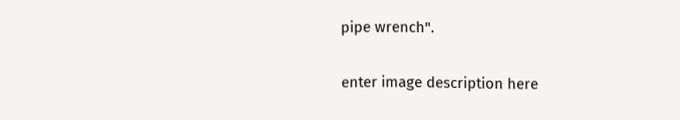pipe wrench".


enter image description here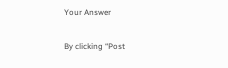Your Answer

By clicking “Post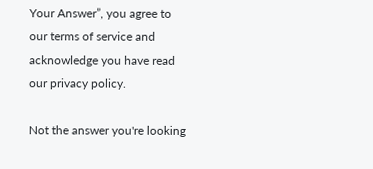Your Answer”, you agree to our terms of service and acknowledge you have read our privacy policy.

Not the answer you're looking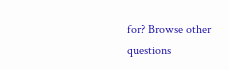for? Browse other questions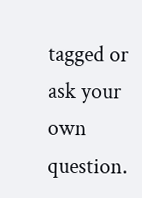tagged or ask your own question.